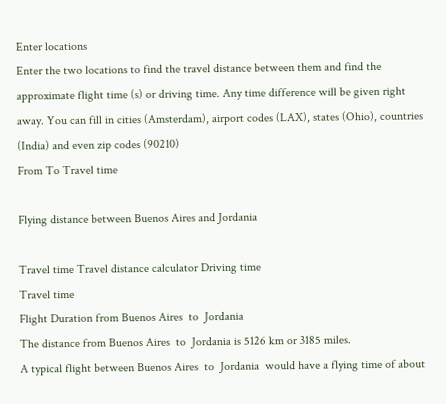Enter locations
Enter the two locations to find the travel distance between them and find the approximate flight time (s) or driving time. Any time difference will be given right away. You can fill in cities (Amsterdam), airport codes (LAX), states (Ohio), countries (India) and even zip codes (90210)
From To Travel time

Flying distance between Buenos Aires and Jordania

Travel time Travel distance calculator Driving time
Travel time
Flight Duration from Buenos Aires  to  Jordania
The distance from Buenos Aires  to  Jordania is 5126 km or 3185 miles.
A typical flight between Buenos Aires  to  Jordania  would have a flying time of about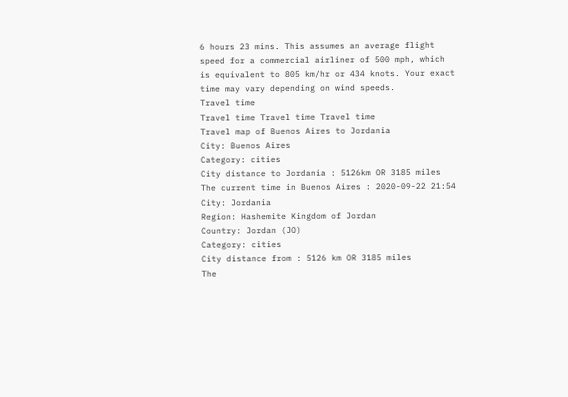6 hours 23 mins. This assumes an average flight speed for a commercial airliner of 500 mph, which is equivalent to 805 km/hr or 434 knots. Your exact time may vary depending on wind speeds.
Travel time
Travel time Travel time Travel time
Travel map of Buenos Aires to Jordania
City: Buenos Aires
Category: cities
City distance to Jordania : 5126km OR 3185 miles
The current time in Buenos Aires : 2020-09-22 21:54
City: Jordania
Region: Hashemite Kingdom of Jordan
Country: Jordan (JO)
Category: cities
City distance from : 5126 km OR 3185 miles
The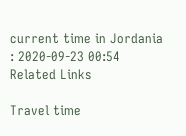current time in Jordania : 2020-09-23 00:54
Related Links

Travel time